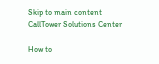Skip to main content
CallTower Solutions Center

How to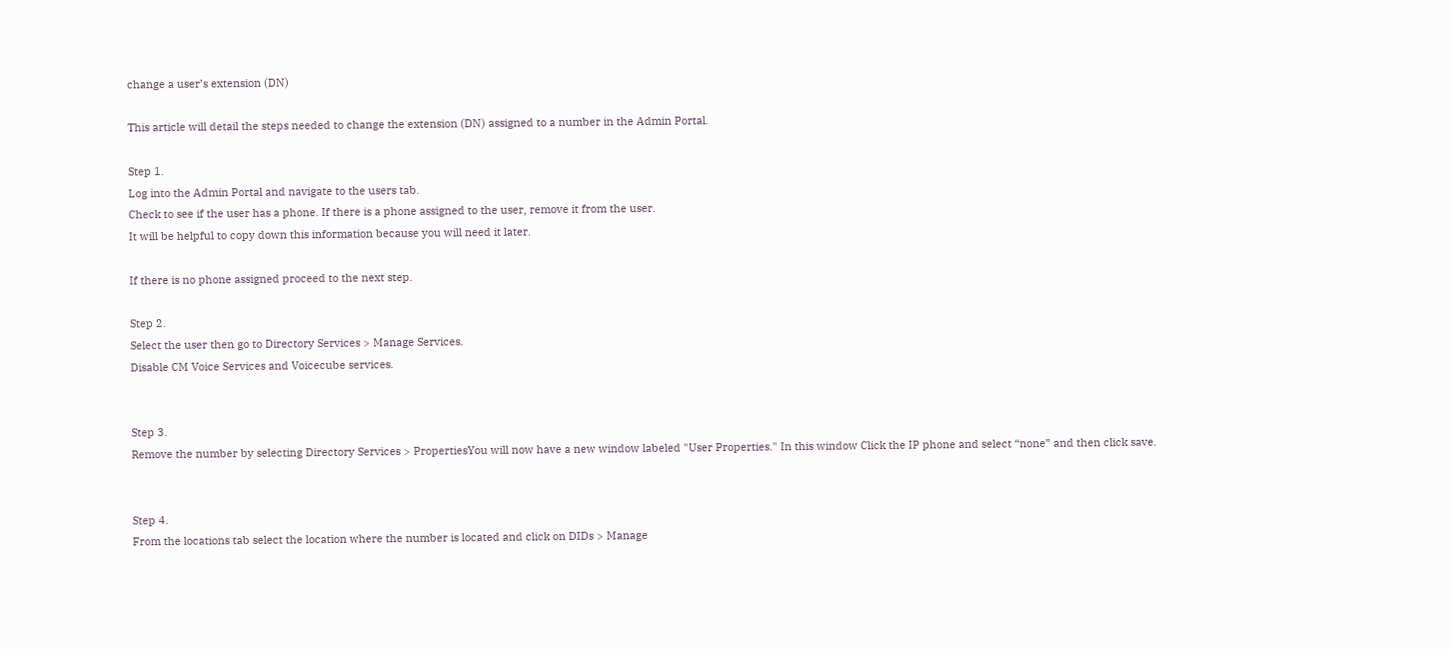change a user’s extension (DN)

This article will detail the steps needed to change the extension (DN) assigned to a number in the Admin Portal.

Step 1.
Log into the Admin Portal and navigate to the users tab.
Check to see if the user has a phone. If there is a phone assigned to the user, remove it from the user.
It will be helpful to copy down this information because you will need it later.

If there is no phone assigned proceed to the next step.

Step 2.
Select the user then go to Directory Services > Manage Services.
Disable CM Voice Services and Voicecube services.


Step 3.
Remove the number by selecting Directory Services > PropertiesYou will now have a new window labeled "User Properties." In this window Click the IP phone and select “none” and then click save.


Step 4.
From the locations tab select the location where the number is located and click on DIDs > Manage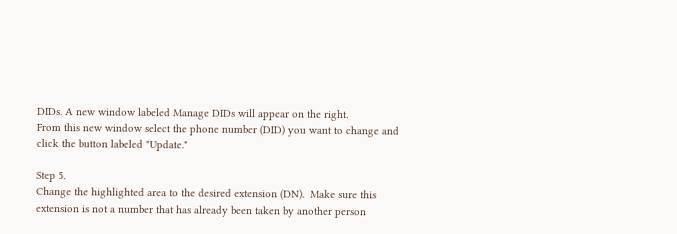DIDs. A new window labeled Manage DIDs will appear on the right.
From this new window select the phone number (DID) you want to change and click the button labeled "Update."

Step 5.
Change the highlighted area to the desired extension (DN).  Make sure this extension is not a number that has already been taken by another person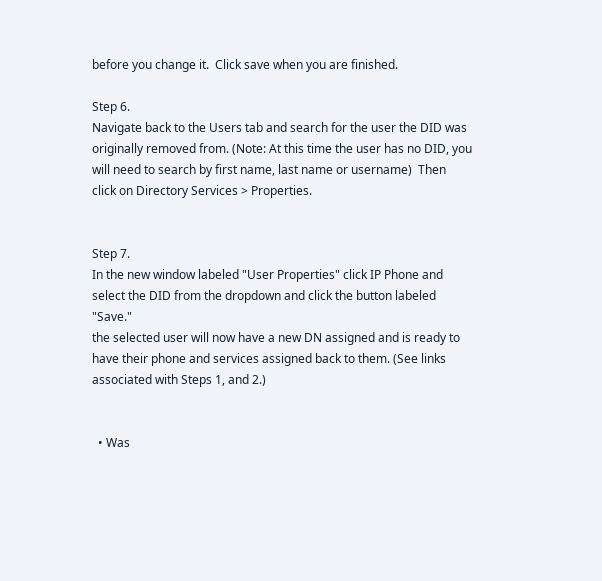before you change it.  Click save when you are finished.

Step 6.
Navigate back to the Users tab and search for the user the DID was originally removed from. (Note: At this time the user has no DID, you will need to search by first name, last name or username)  Then click on Directory Services > Properties.


Step 7.
In the new window labeled "User Properties" click IP Phone and select the DID from the dropdown and click the button labeled "Save."
the selected user will now have a new DN assigned and is ready to have their phone and services assigned back to them. (See links associated with Steps 1, and 2.)


  • Was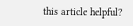this article helpful?